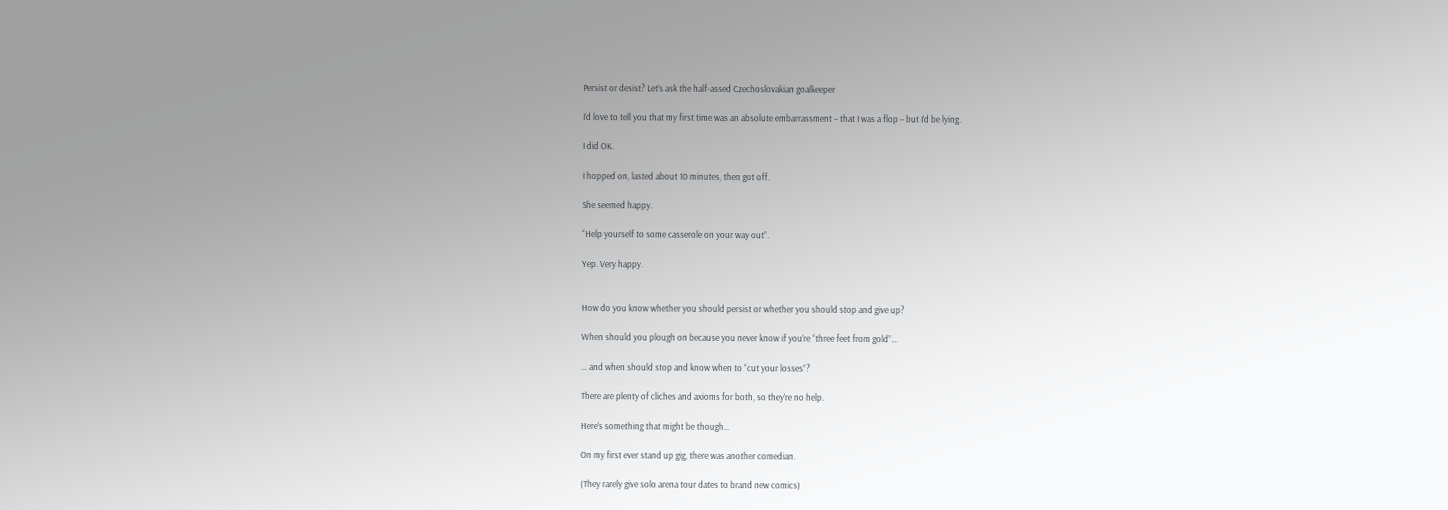Persist or desist? Let’s ask the half-assed Czechoslovakian goalkeeper

I’d love to tell you that my first time was an absolute embarrassment – that I was a flop – but I’d be lying.

I did OK.

I hopped on, lasted about 10 minutes, then got off.

She seemed happy.

“Help yourself to some casserole on your way out”.

Yep. Very happy.


How do you know whether you should persist or whether you should stop and give up?

When should you plough on because you never know if you’re “three feet from gold”…

… and when should stop and know when to “cut your losses”?

There are plenty of cliches and axioms for both, so they’re no help.

Here’s something that might be though…

On my first ever stand up gig, there was another comedian.

(They rarely give solo arena tour dates to brand new comics)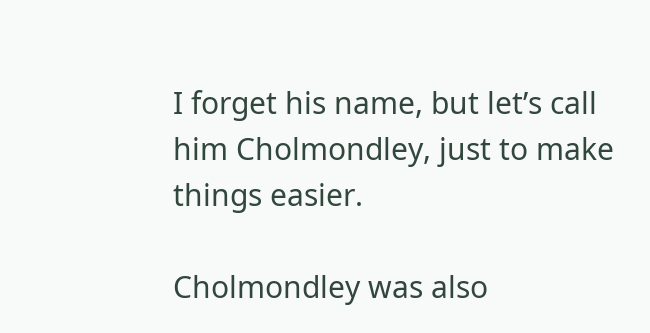I forget his name, but let’s call him Cholmondley, just to make things easier.

Cholmondley was also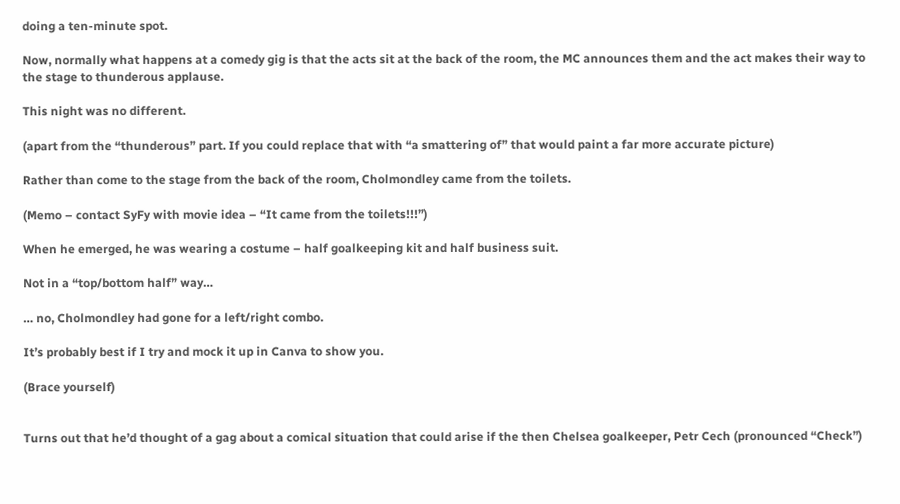doing a ten-minute spot.

Now, normally what happens at a comedy gig is that the acts sit at the back of the room, the MC announces them and the act makes their way to the stage to thunderous applause.

This night was no different.

(apart from the “thunderous” part. If you could replace that with “a smattering of” that would paint a far more accurate picture)

Rather than come to the stage from the back of the room, Cholmondley came from the toilets.

(Memo – contact SyFy with movie idea – “It came from the toilets!!!”)

When he emerged, he was wearing a costume – half goalkeeping kit and half business suit.

Not in a “top/bottom half” way…

… no, Cholmondley had gone for a left/right combo.

It’s probably best if I try and mock it up in Canva to show you.

(Brace yourself)


Turns out that he’d thought of a gag about a comical situation that could arise if the then Chelsea goalkeeper, Petr Cech (pronounced “Check”)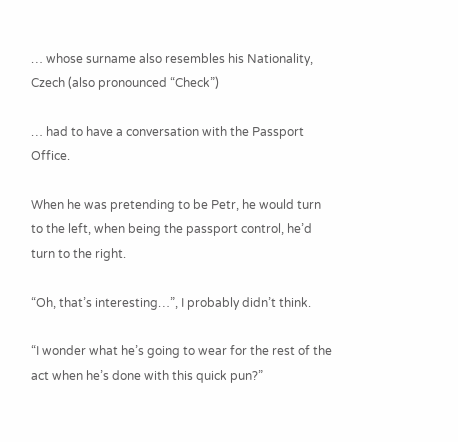… whose surname also resembles his Nationality, Czech (also pronounced “Check”)

… had to have a conversation with the Passport Office.

When he was pretending to be Petr, he would turn to the left, when being the passport control, he’d turn to the right.

“Oh, that’s interesting…”, I probably didn’t think.

“I wonder what he’s going to wear for the rest of the act when he’s done with this quick pun?”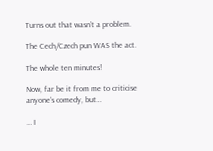Turns out that wasn’t a problem.

The Cech/Czech pun WAS the act.

The whole ten minutes!

Now, far be it from me to criticise anyone’s comedy, but…

… I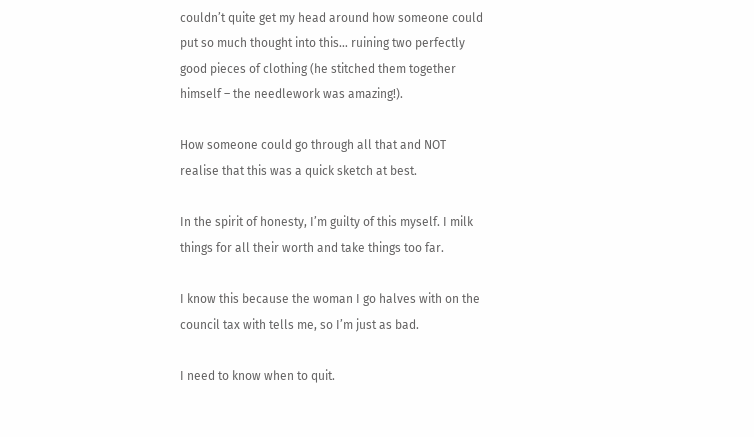couldn’t quite get my head around how someone could put so much thought into this… ruining two perfectly good pieces of clothing (he stitched them together himself – the needlework was amazing!).

How someone could go through all that and NOT realise that this was a quick sketch at best.

In the spirit of honesty, I’m guilty of this myself. I milk things for all their worth and take things too far.

I know this because the woman I go halves with on the council tax with tells me, so I’m just as bad.

I need to know when to quit.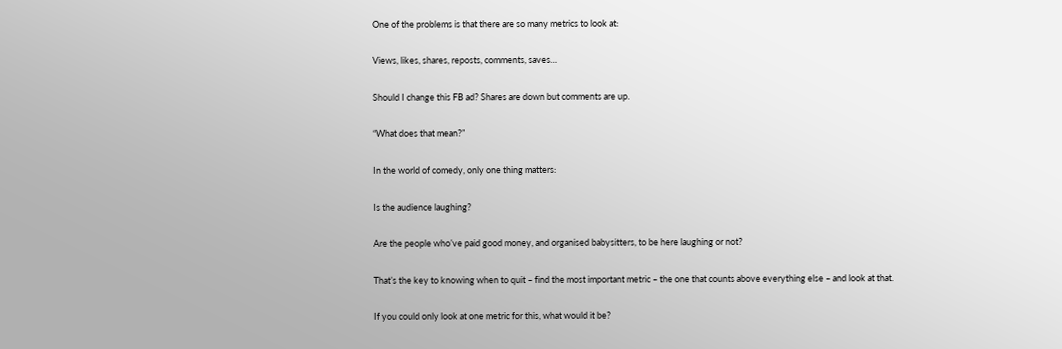One of the problems is that there are so many metrics to look at:

Views, likes, shares, reposts, comments, saves…

Should I change this FB ad? Shares are down but comments are up.

“What does that mean?”

In the world of comedy, only one thing matters:

Is the audience laughing?

Are the people who’ve paid good money, and organised babysitters, to be here laughing or not?

That’s the key to knowing when to quit – find the most important metric – the one that counts above everything else – and look at that.

If you could only look at one metric for this, what would it be?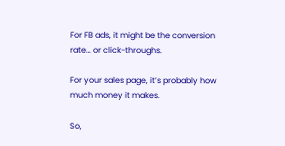For FB ads, it might be the conversion rate… or click-throughs.

For your sales page, it’s probably how much money it makes.

So,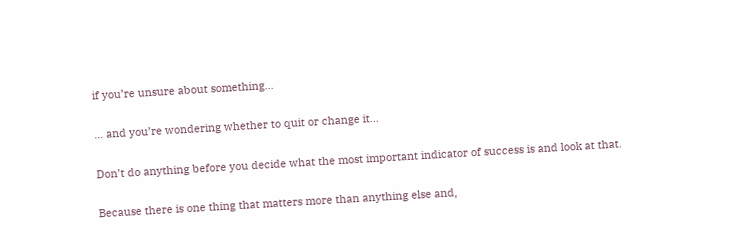if you’re unsure about something…

… and you’re wondering whether to quit or change it…

Don’t do anything before you decide what the most important indicator of success is and look at that.

Because there is one thing that matters more than anything else and,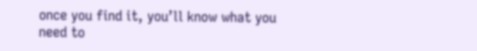once you find it, you’ll know what you need to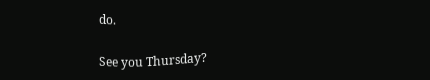do.

See you Thursday?